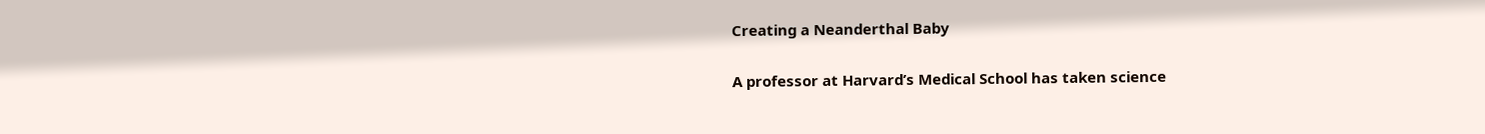Creating a Neanderthal Baby

A professor at Harvard’s Medical School has taken science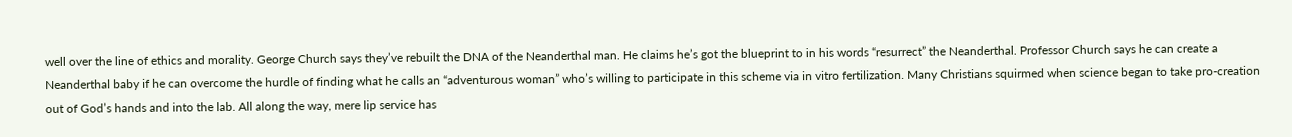well over the line of ethics and morality. George Church says they’ve rebuilt the DNA of the Neanderthal man. He claims he’s got the blueprint to in his words “resurrect” the Neanderthal. Professor Church says he can create a Neanderthal baby if he can overcome the hurdle of finding what he calls an “adventurous woman” who’s willing to participate in this scheme via in vitro fertilization. Many Christians squirmed when science began to take pro-creation out of God’s hands and into the lab. All along the way, mere lip service has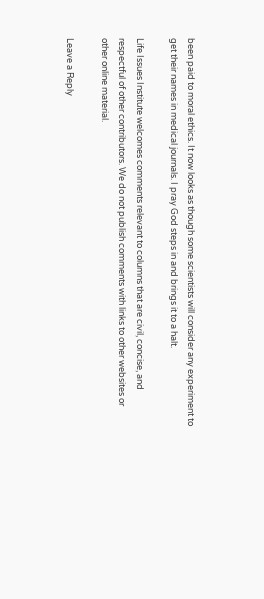been paid to moral ethics. It now looks as though some scientists will consider any experiment to get their names in medical journals. I pray God steps in and brings it to a halt.

Life Issues Institute welcomes comments relevant to columns that are civil, concise, and respectful of other contributors. We do not publish comments with links to other websites or other online material.

Leave a Reply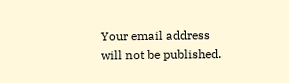Your email address will not be published.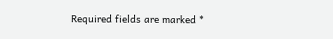Required fields are marked *